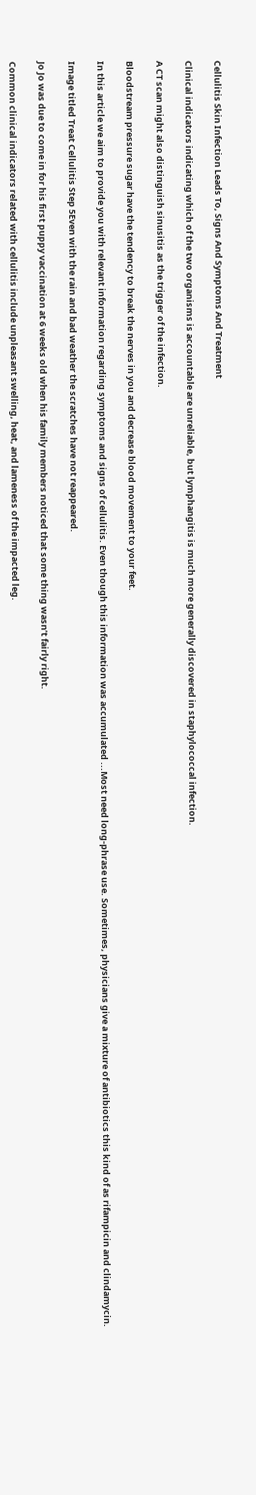Cellulitis Skin Infection Leads To, Signs And Symptoms And Treatment

Clinical indicators indicating which of the two organisms is accountable are unreliable, but lymphangitis is much more generally discovered in staphylococcal infection.

A CT scan might also distinguish sinusitis as the trigger of the infection.

Bloodstream pressure sugar have the tendency to break the nerves in you and decrease blood movement to your feet.

In this article we aim to provide you with relevant information regarding symptoms and signs of cellulitis. Even though this information was accumulated ...Most need long-phrase use. Sometimes, physicians give a mixture of antibiotics this kind of as rifampicin and clindamycin.

Image titled Treat Cellulitis Step 5Even with the rain and bad weather the scratches have not reappeared.

Jo Jo was due to come in for his first puppy vaccination at 6 weeks old when his family members noticed that some thing wasn’t fairly right.

Common clinical indicators related with cellulitis include unpleasant swelling, heat, and lameness of the impacted leg.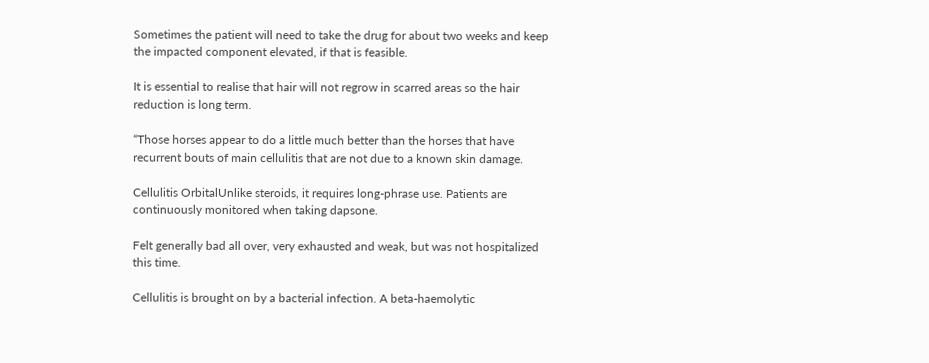Sometimes the patient will need to take the drug for about two weeks and keep the impacted component elevated, if that is feasible.

It is essential to realise that hair will not regrow in scarred areas so the hair reduction is long term.

“Those horses appear to do a little much better than the horses that have recurrent bouts of main cellulitis that are not due to a known skin damage.

Cellulitis OrbitalUnlike steroids, it requires long-phrase use. Patients are continuously monitored when taking dapsone.

Felt generally bad all over, very exhausted and weak, but was not hospitalized this time.

Cellulitis is brought on by a bacterial infection. A beta-haemolytic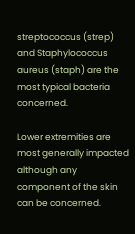streptococcus (strep) and Staphylococcus aureus (staph) are the most typical bacteria concerned.

Lower extremities are most generally impacted although any component of the skin can be concerned.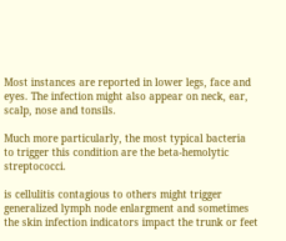Most instances are reported in lower legs, face and eyes. The infection might also appear on neck, ear, scalp, nose and tonsils.

Much more particularly, the most typical bacteria to trigger this condition are the beta-hemolytic streptococci.

is cellulitis contagious to others might trigger generalized lymph node enlargment and sometimes the skin infection indicators impact the trunk or feet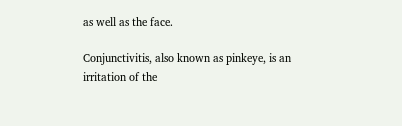as well as the face.

Conjunctivitis, also known as pinkeye, is an irritation of the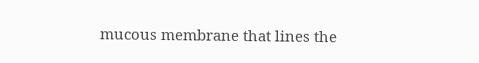mucous membrane that lines the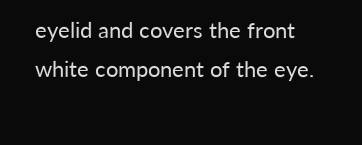eyelid and covers the front white component of the eye.